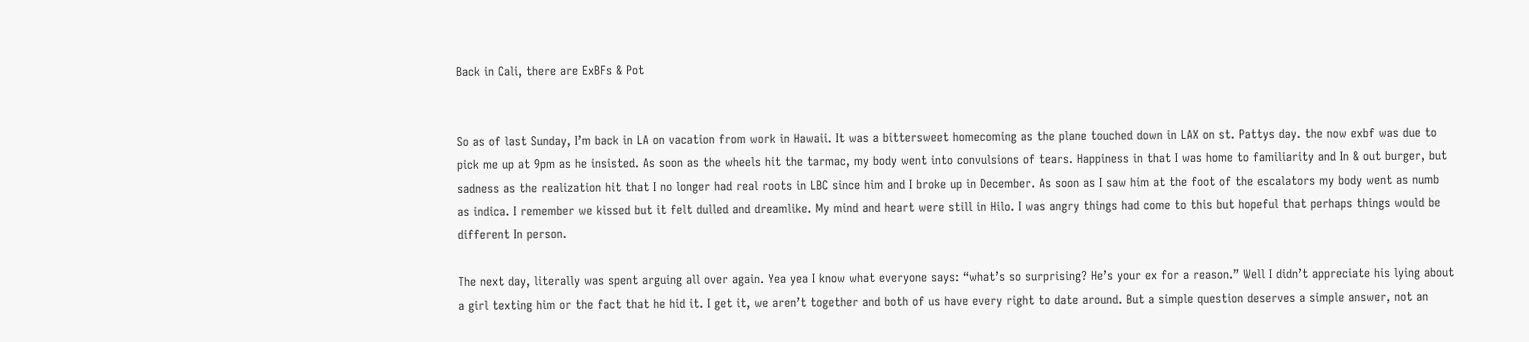Back in Cali, there are ExBFs & Pot


So as of last Sunday, I’m back in LA on vacation from work in Hawaii. It was a bittersweet homecoming as the plane touched down in LAX on st. Pattys day. the now exbf was due to pick me up at 9pm as he insisted. As soon as the wheels hit the tarmac, my body went into convulsions of tears. Happiness in that I was home to familiarity and In & out burger, but sadness as the realization hit that I no longer had real roots in LBC since him and I broke up in December. As soon as I saw him at the foot of the escalators my body went as numb as indica. I remember we kissed but it felt dulled and dreamlike. My mind and heart were still in Hilo. I was angry things had come to this but hopeful that perhaps things would be different In person.

The next day, literally was spent arguing all over again. Yea yea I know what everyone says: “what’s so surprising? He’s your ex for a reason.” Well I didn’t appreciate his lying about a girl texting him or the fact that he hid it. I get it, we aren’t together and both of us have every right to date around. But a simple question deserves a simple answer, not an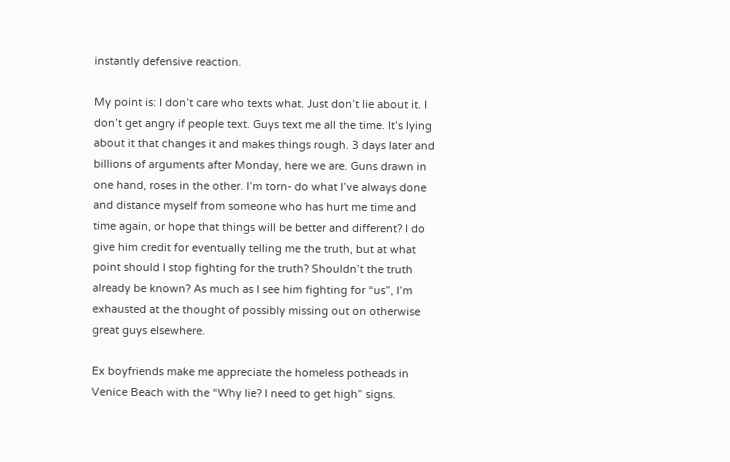instantly defensive reaction.

My point is: I don’t care who texts what. Just don’t lie about it. I don’t get angry if people text. Guys text me all the time. It’s lying about it that changes it and makes things rough. 3 days later and billions of arguments after Monday, here we are. Guns drawn in one hand, roses in the other. I’m torn- do what I’ve always done and distance myself from someone who has hurt me time and time again, or hope that things will be better and different? I do give him credit for eventually telling me the truth, but at what point should I stop fighting for the truth? Shouldn’t the truth already be known? As much as I see him fighting for “us”, I’m exhausted at the thought of possibly missing out on otherwise great guys elsewhere.

Ex boyfriends make me appreciate the homeless potheads in Venice Beach with the “Why lie? I need to get high” signs.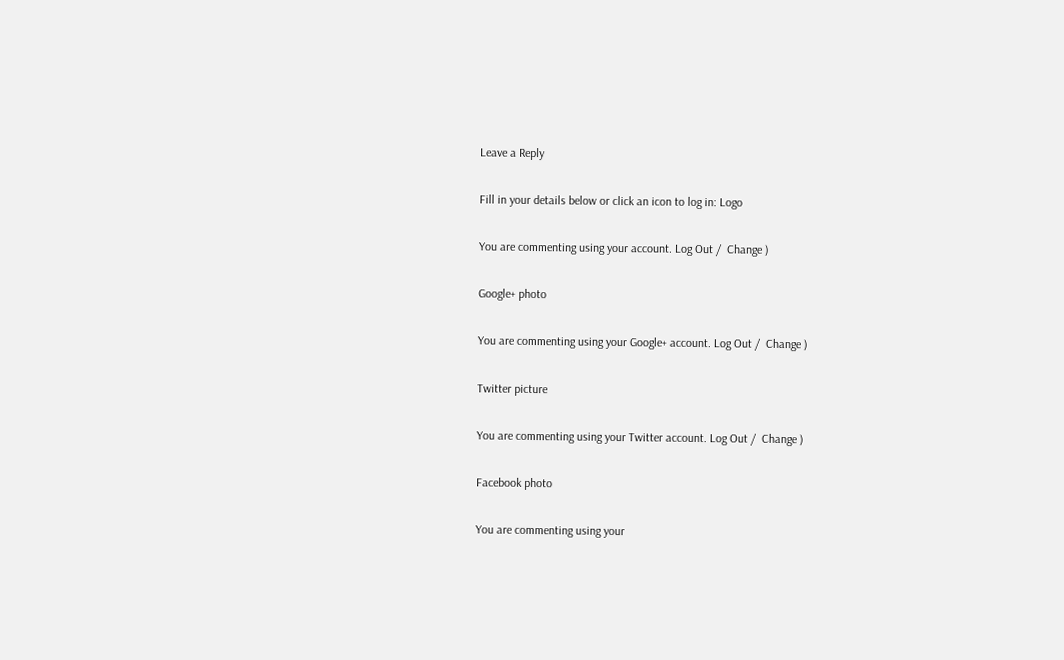Leave a Reply

Fill in your details below or click an icon to log in: Logo

You are commenting using your account. Log Out /  Change )

Google+ photo

You are commenting using your Google+ account. Log Out /  Change )

Twitter picture

You are commenting using your Twitter account. Log Out /  Change )

Facebook photo

You are commenting using your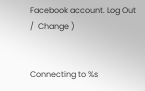Facebook account. Log Out /  Change )


Connecting to %s